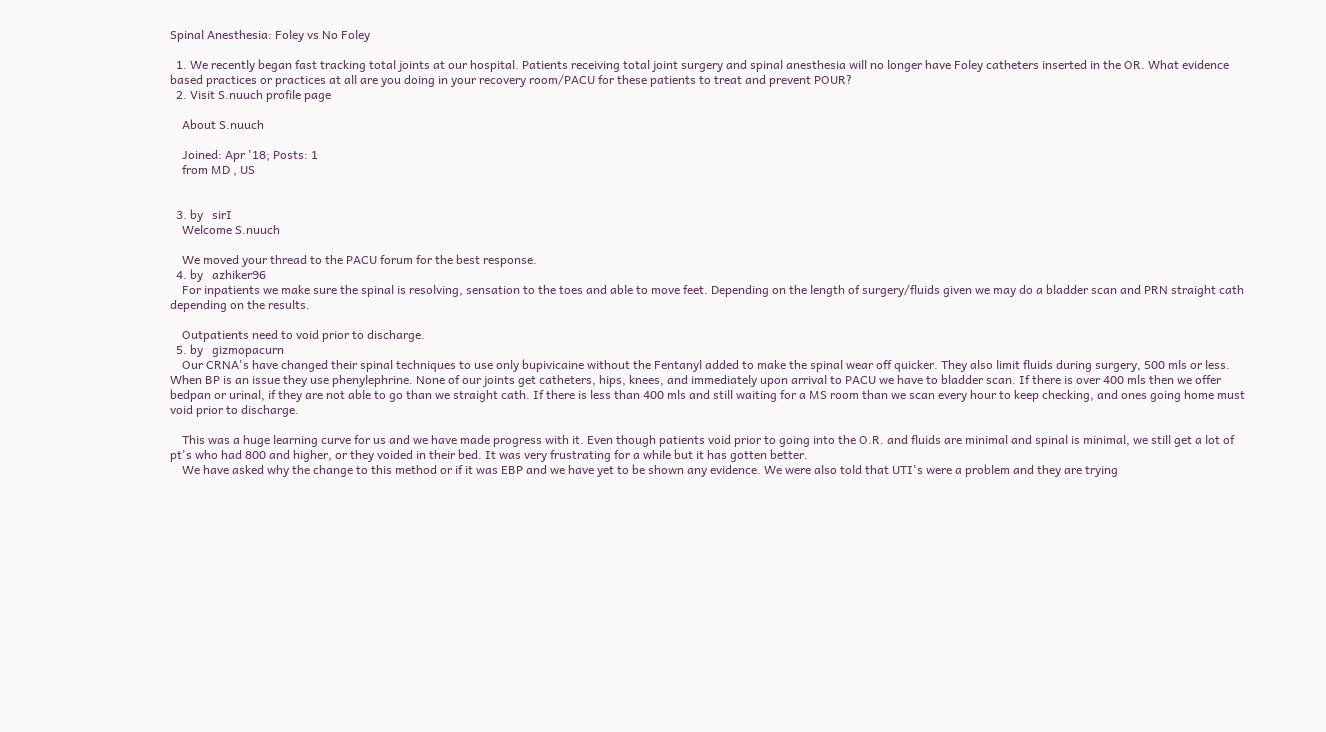Spinal Anesthesia: Foley vs No Foley

  1. We recently began fast tracking total joints at our hospital. Patients receiving total joint surgery and spinal anesthesia will no longer have Foley catheters inserted in the OR. What evidence based practices or practices at all are you doing in your recovery room/PACU for these patients to treat and prevent POUR?
  2. Visit S.nuuch profile page

    About S.nuuch

    Joined: Apr '18; Posts: 1
    from MD , US


  3. by   sirI
    Welcome S.nuuch

    We moved your thread to the PACU forum for the best response.
  4. by   azhiker96
    For inpatients we make sure the spinal is resolving, sensation to the toes and able to move feet. Depending on the length of surgery/fluids given we may do a bladder scan and PRN straight cath depending on the results.

    Outpatients need to void prior to discharge.
  5. by   gizmopacurn
    Our CRNA's have changed their spinal techniques to use only bupivicaine without the Fentanyl added to make the spinal wear off quicker. They also limit fluids during surgery, 500 mls or less. When BP is an issue they use phenylephrine. None of our joints get catheters, hips, knees, and immediately upon arrival to PACU we have to bladder scan. If there is over 400 mls then we offer bedpan or urinal, if they are not able to go than we straight cath. If there is less than 400 mls and still waiting for a MS room than we scan every hour to keep checking, and ones going home must void prior to discharge.

    This was a huge learning curve for us and we have made progress with it. Even though patients void prior to going into the O.R. and fluids are minimal and spinal is minimal, we still get a lot of pt's who had 800 and higher, or they voided in their bed. It was very frustrating for a while but it has gotten better.
    We have asked why the change to this method or if it was EBP and we have yet to be shown any evidence. We were also told that UTI's were a problem and they are trying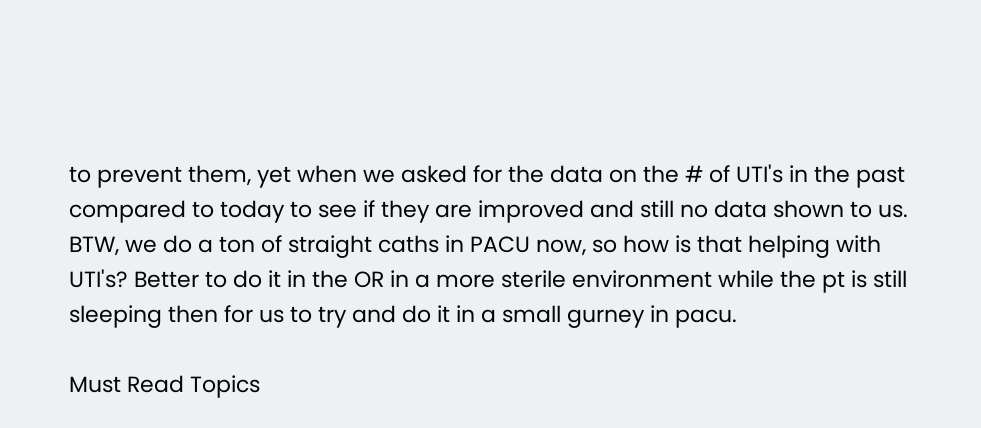to prevent them, yet when we asked for the data on the # of UTI's in the past compared to today to see if they are improved and still no data shown to us. BTW, we do a ton of straight caths in PACU now, so how is that helping with UTI's? Better to do it in the OR in a more sterile environment while the pt is still sleeping then for us to try and do it in a small gurney in pacu.

Must Read Topics